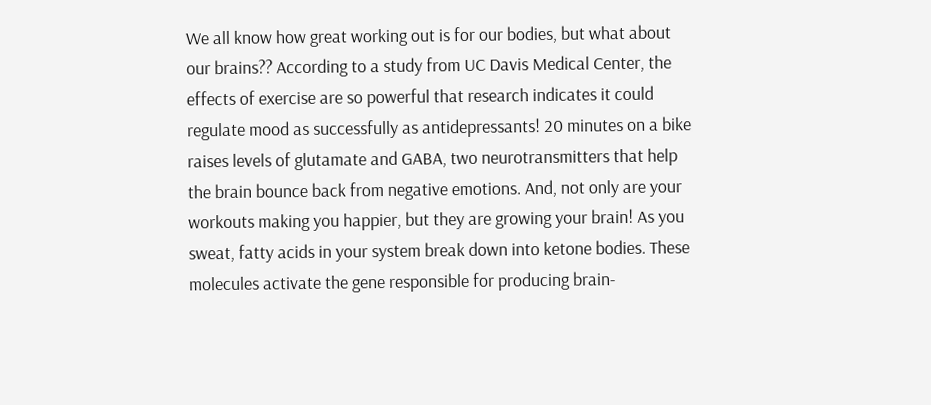We all know how great working out is for our bodies, but what about our brains?? According to a study from UC Davis Medical Center, the effects of exercise are so powerful that research indicates it could regulate mood as successfully as antidepressants! 20 minutes on a bike raises levels of glutamate and GABA, two neurotransmitters that help the brain bounce back from negative emotions. And, not only are your workouts making you happier, but they are growing your brain! As you sweat, fatty acids in your system break down into ketone bodies. These molecules activate the gene responsible for producing brain-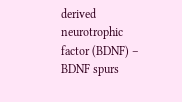derived neurotrophic factor (BDNF) – BDNF spurs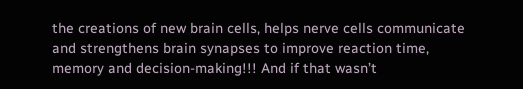the creations of new brain cells, helps nerve cells communicate and strengthens brain synapses to improve reaction time, memory and decision-making!!! And if that wasn’t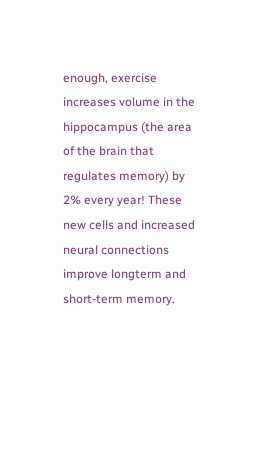enough, exercise increases volume in the hippocampus (the area of the brain that regulates memory) by 2% every year! These new cells and increased neural connections improve longterm and short-term memory.